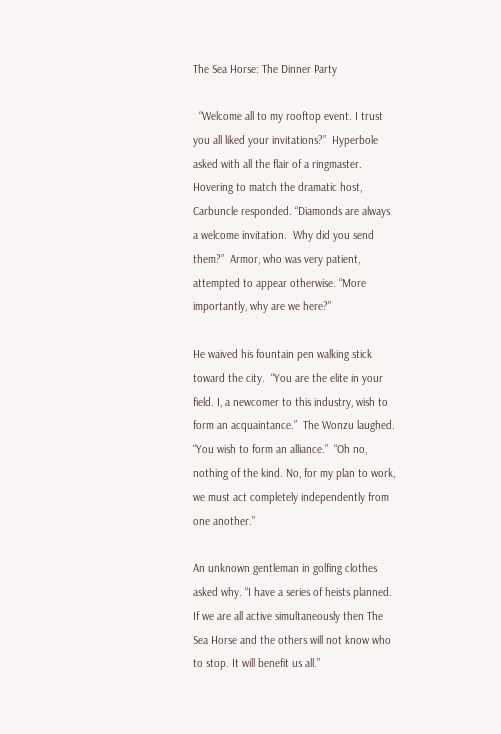The Sea Horse: The Dinner Party

  “Welcome all to my rooftop event. I trust you all liked your invitations?”  Hyperbole asked with all the flair of a ringmaster. Hovering to match the dramatic host, Carbuncle responded. “Diamonds are always a welcome invitation.  Why did you send them?”  Armor, who was very patient, attempted to appear otherwise. “More importantly, why are we here?”

He waived his fountain pen walking stick toward the city.  “You are the elite in your field. I, a newcomer to this industry, wish to form an acquaintance.”  The Wonzu laughed. “You wish to form an alliance.”  “Oh no, nothing of the kind. No, for my plan to work, we must act completely independently from one another.”

An unknown gentleman in golfing clothes asked why. “I have a series of heists planned.  If we are all active simultaneously then The Sea Horse and the others will not know who to stop. It will benefit us all.”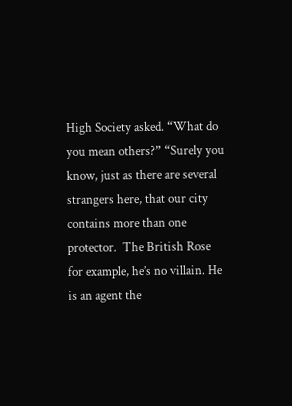High Society asked. “What do you mean others?” “Surely you know, just as there are several strangers here, that our city contains more than one protector.  The British Rose for example, he’s no villain. He is an agent the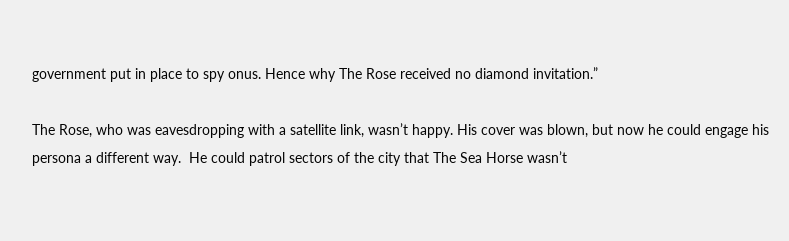government put in place to spy onus. Hence why The Rose received no diamond invitation.”

The Rose, who was eavesdropping with a satellite link, wasn’t happy. His cover was blown, but now he could engage his persona a different way.  He could patrol sectors of the city that The Sea Horse wasn’t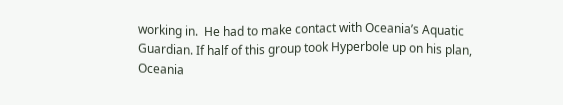working in.  He had to make contact with Oceania’s Aquatic Guardian. If half of this group took Hyperbole up on his plan, Oceania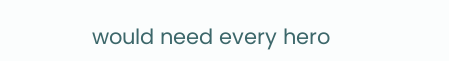would need every hero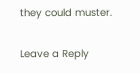they could muster.

Leave a Reply